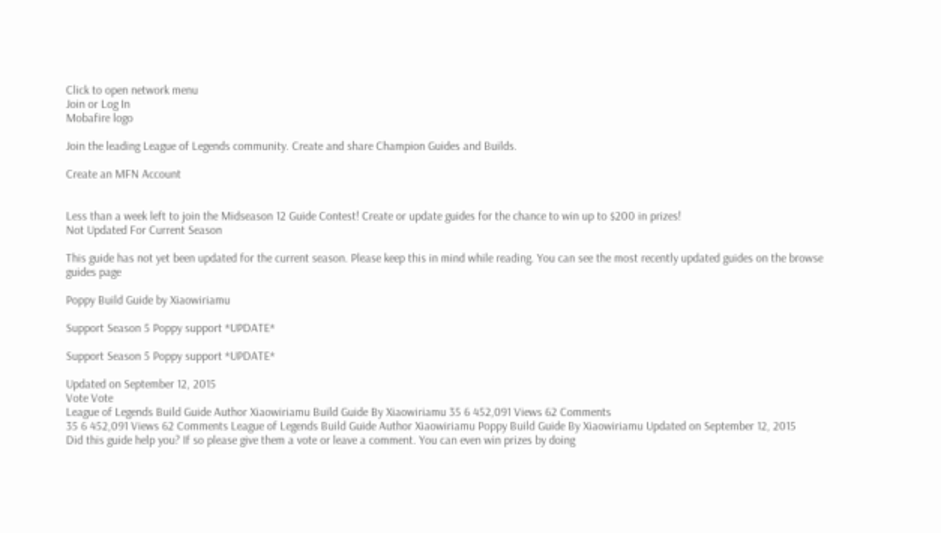Click to open network menu
Join or Log In
Mobafire logo

Join the leading League of Legends community. Create and share Champion Guides and Builds.

Create an MFN Account


Less than a week left to join the Midseason 12 Guide Contest! Create or update guides for the chance to win up to $200 in prizes!
Not Updated For Current Season

This guide has not yet been updated for the current season. Please keep this in mind while reading. You can see the most recently updated guides on the browse guides page

Poppy Build Guide by Xiaowiriamu

Support Season 5 Poppy support *UPDATE*

Support Season 5 Poppy support *UPDATE*

Updated on September 12, 2015
Vote Vote
League of Legends Build Guide Author Xiaowiriamu Build Guide By Xiaowiriamu 35 6 452,091 Views 62 Comments
35 6 452,091 Views 62 Comments League of Legends Build Guide Author Xiaowiriamu Poppy Build Guide By Xiaowiriamu Updated on September 12, 2015
Did this guide help you? If so please give them a vote or leave a comment. You can even win prizes by doing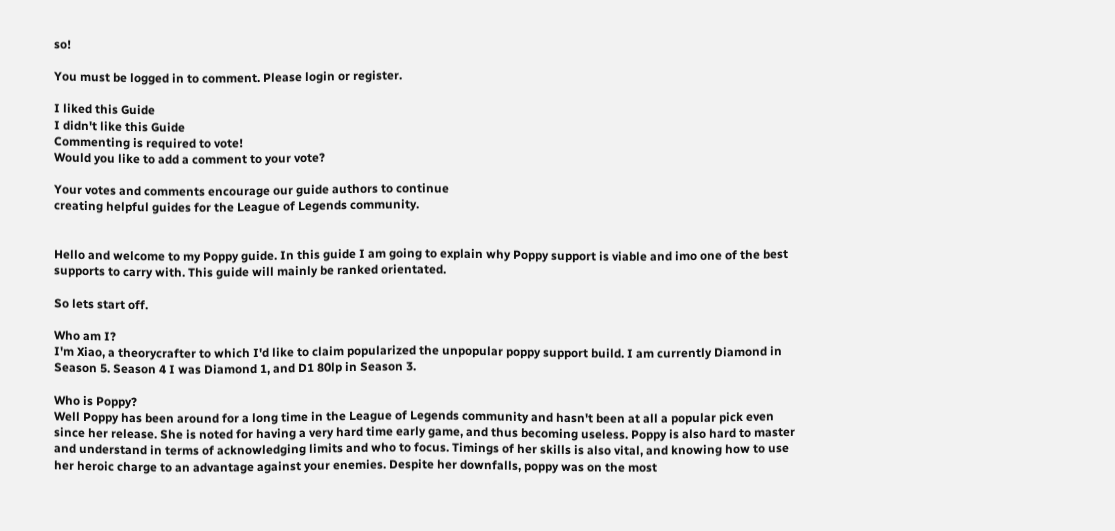so!

You must be logged in to comment. Please login or register.

I liked this Guide
I didn't like this Guide
Commenting is required to vote!
Would you like to add a comment to your vote?

Your votes and comments encourage our guide authors to continue
creating helpful guides for the League of Legends community.


Hello and welcome to my Poppy guide. In this guide I am going to explain why Poppy support is viable and imo one of the best supports to carry with. This guide will mainly be ranked orientated.

So lets start off.

Who am I?
I'm Xiao, a theorycrafter to which I'd like to claim popularized the unpopular poppy support build. I am currently Diamond in Season 5. Season 4 I was Diamond 1, and D1 80lp in Season 3.

Who is Poppy?
Well Poppy has been around for a long time in the League of Legends community and hasn't been at all a popular pick even since her release. She is noted for having a very hard time early game, and thus becoming useless. Poppy is also hard to master and understand in terms of acknowledging limits and who to focus. Timings of her skills is also vital, and knowing how to use her heroic charge to an advantage against your enemies. Despite her downfalls, poppy was on the most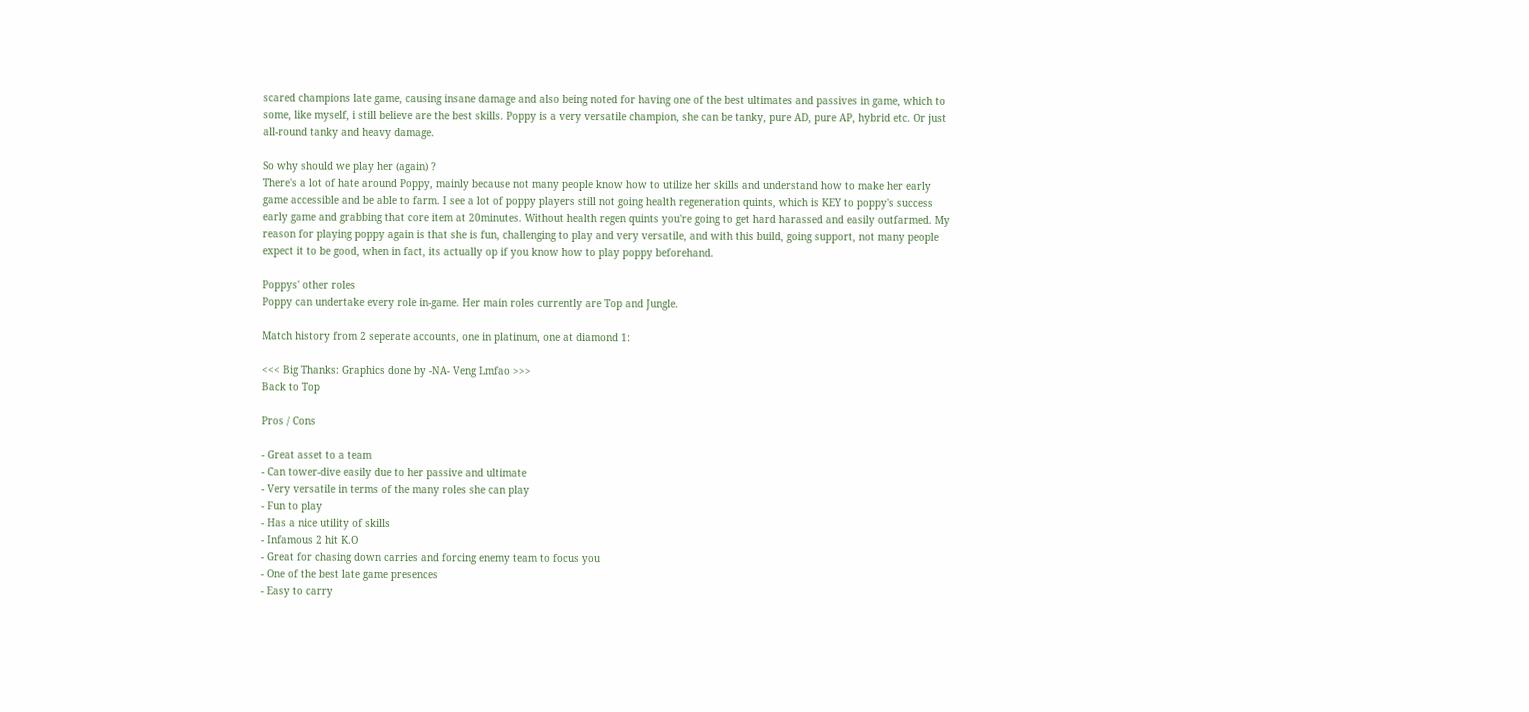scared champions late game, causing insane damage and also being noted for having one of the best ultimates and passives in game, which to some, like myself, i still believe are the best skills. Poppy is a very versatile champion, she can be tanky, pure AD, pure AP, hybrid etc. Or just all-round tanky and heavy damage.

So why should we play her (again) ?
There's a lot of hate around Poppy, mainly because not many people know how to utilize her skills and understand how to make her early game accessible and be able to farm. I see a lot of poppy players still not going health regeneration quints, which is KEY to poppy's success early game and grabbing that core item at 20minutes. Without health regen quints you're going to get hard harassed and easily outfarmed. My reason for playing poppy again is that she is fun, challenging to play and very versatile, and with this build, going support, not many people expect it to be good, when in fact, its actually op if you know how to play poppy beforehand.

Poppys' other roles
Poppy can undertake every role in-game. Her main roles currently are Top and Jungle.

Match history from 2 seperate accounts, one in platinum, one at diamond 1:

<<< Big Thanks: Graphics done by -NA- Veng Lmfao >>>
Back to Top

Pros / Cons

- Great asset to a team
- Can tower-dive easily due to her passive and ultimate
- Very versatile in terms of the many roles she can play
- Fun to play
- Has a nice utility of skills
- Infamous 2 hit K.O
- Great for chasing down carries and forcing enemy team to focus you
- One of the best late game presences
- Easy to carry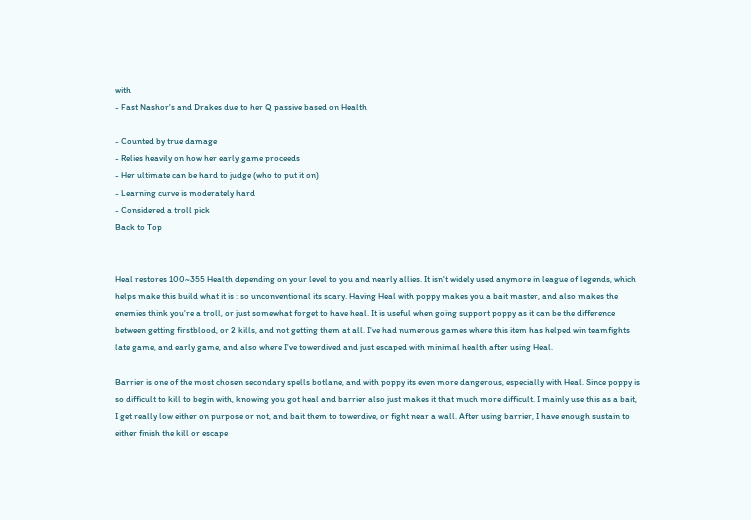with
- Fast Nashor's and Drakes due to her Q passive based on Health

- Counted by true damage
- Relies heavily on how her early game proceeds
- Her ultimate can be hard to judge (who to put it on)
- Learning curve is moderately hard
- Considered a troll pick
Back to Top


Heal restores 100~355 Health depending on your level to you and nearly allies. It isn't widely used anymore in league of legends, which helps make this build what it is : so unconventional its scary. Having Heal with poppy makes you a bait master, and also makes the enemies think you're a troll, or just somewhat forget to have heal. It is useful when going support poppy as it can be the difference between getting firstblood, or 2 kills, and not getting them at all. I've had numerous games where this item has helped win teamfights late game, and early game, and also where I've towerdived and just escaped with minimal health after using Heal.

Barrier is one of the most chosen secondary spells botlane, and with poppy its even more dangerous, especially with Heal. Since poppy is so difficult to kill to begin with, knowing you got heal and barrier also just makes it that much more difficult. I mainly use this as a bait, I get really low either on purpose or not, and bait them to towerdive, or fight near a wall. After using barrier, I have enough sustain to either finish the kill or escape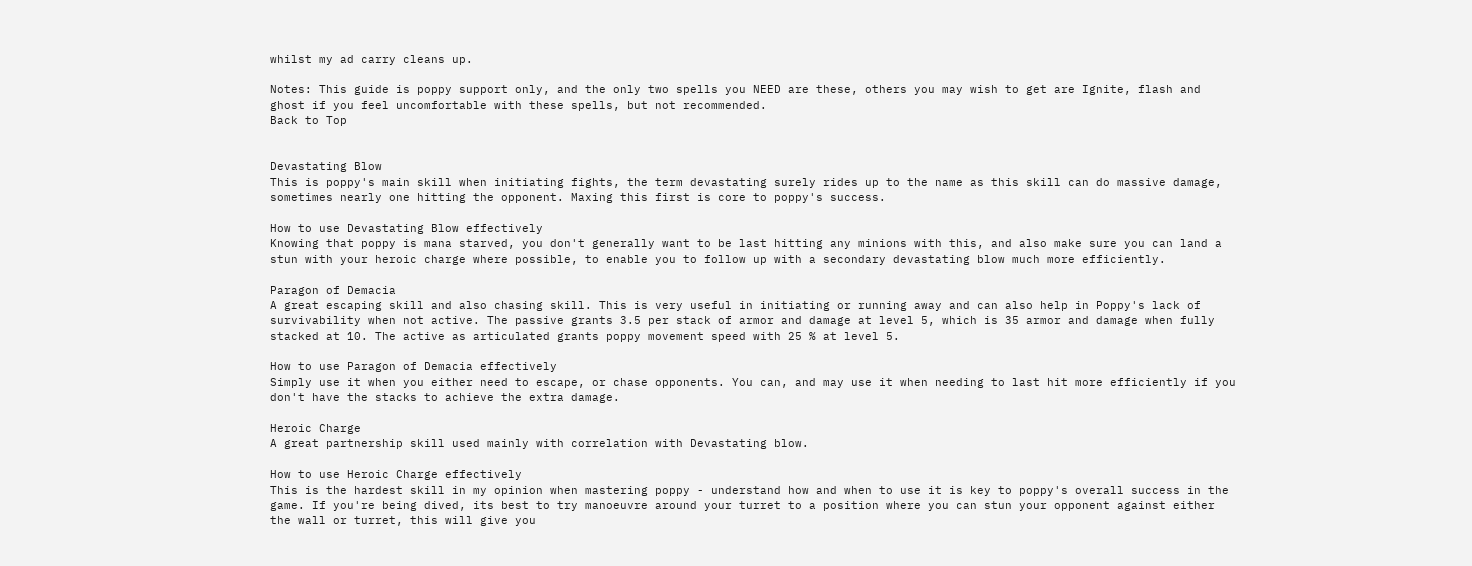whilst my ad carry cleans up.

Notes: This guide is poppy support only, and the only two spells you NEED are these, others you may wish to get are Ignite, flash and ghost if you feel uncomfortable with these spells, but not recommended.
Back to Top


Devastating Blow
This is poppy's main skill when initiating fights, the term devastating surely rides up to the name as this skill can do massive damage, sometimes nearly one hitting the opponent. Maxing this first is core to poppy's success.

How to use Devastating Blow effectively
Knowing that poppy is mana starved, you don't generally want to be last hitting any minions with this, and also make sure you can land a stun with your heroic charge where possible, to enable you to follow up with a secondary devastating blow much more efficiently.

Paragon of Demacia
A great escaping skill and also chasing skill. This is very useful in initiating or running away and can also help in Poppy's lack of survivability when not active. The passive grants 3.5 per stack of armor and damage at level 5, which is 35 armor and damage when fully stacked at 10. The active as articulated grants poppy movement speed with 25 % at level 5.

How to use Paragon of Demacia effectively
Simply use it when you either need to escape, or chase opponents. You can, and may use it when needing to last hit more efficiently if you don't have the stacks to achieve the extra damage.

Heroic Charge
A great partnership skill used mainly with correlation with Devastating blow.

How to use Heroic Charge effectively
This is the hardest skill in my opinion when mastering poppy - understand how and when to use it is key to poppy's overall success in the game. If you're being dived, its best to try manoeuvre around your turret to a position where you can stun your opponent against either the wall or turret, this will give you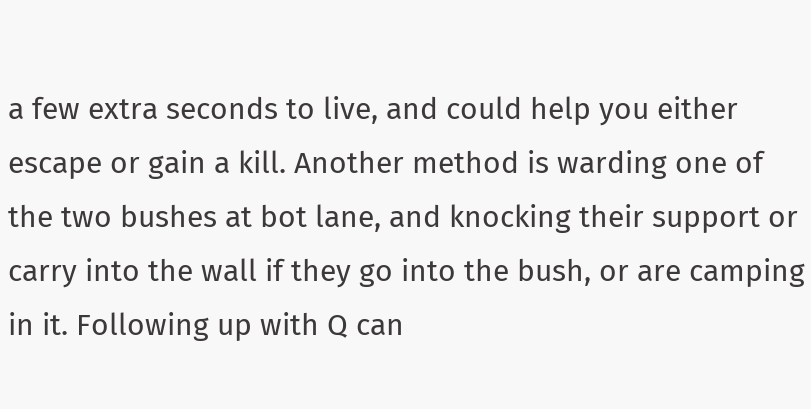a few extra seconds to live, and could help you either escape or gain a kill. Another method is warding one of the two bushes at bot lane, and knocking their support or carry into the wall if they go into the bush, or are camping in it. Following up with Q can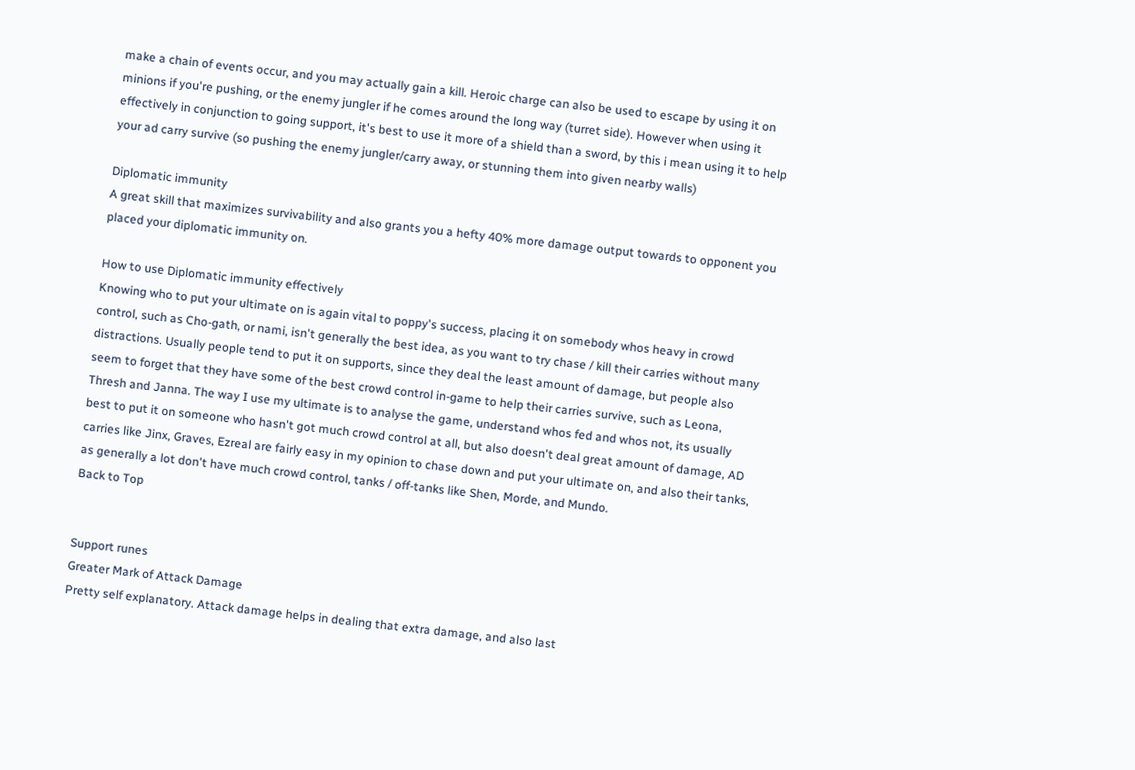make a chain of events occur, and you may actually gain a kill. Heroic charge can also be used to escape by using it on minions if you're pushing, or the enemy jungler if he comes around the long way (turret side). However when using it effectively in conjunction to going support, it's best to use it more of a shield than a sword, by this i mean using it to help your ad carry survive (so pushing the enemy jungler/carry away, or stunning them into given nearby walls)

Diplomatic immunity
A great skill that maximizes survivability and also grants you a hefty 40% more damage output towards to opponent you placed your diplomatic immunity on.

How to use Diplomatic immunity effectively
Knowing who to put your ultimate on is again vital to poppy's success, placing it on somebody whos heavy in crowd control, such as Cho-gath, or nami, isn't generally the best idea, as you want to try chase / kill their carries without many distractions. Usually people tend to put it on supports, since they deal the least amount of damage, but people also seem to forget that they have some of the best crowd control in-game to help their carries survive, such as Leona, Thresh and Janna. The way I use my ultimate is to analyse the game, understand whos fed and whos not, its usually best to put it on someone who hasn't got much crowd control at all, but also doesn't deal great amount of damage, AD carries like Jinx, Graves, Ezreal are fairly easy in my opinion to chase down and put your ultimate on, and also their tanks, as generally a lot don't have much crowd control, tanks / off-tanks like Shen, Morde, and Mundo.
Back to Top


Support runes
Greater Mark of Attack Damage
Pretty self explanatory. Attack damage helps in dealing that extra damage, and also last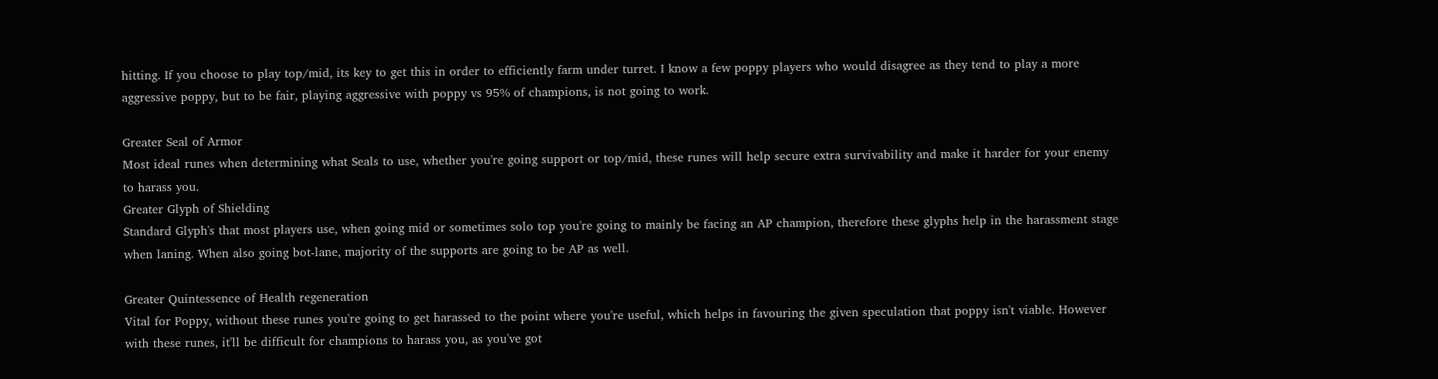hitting. If you choose to play top/mid, its key to get this in order to efficiently farm under turret. I know a few poppy players who would disagree as they tend to play a more aggressive poppy, but to be fair, playing aggressive with poppy vs 95% of champions, is not going to work.

Greater Seal of Armor
Most ideal runes when determining what Seals to use, whether you're going support or top/mid, these runes will help secure extra survivability and make it harder for your enemy to harass you.
Greater Glyph of Shielding
Standard Glyph's that most players use, when going mid or sometimes solo top you're going to mainly be facing an AP champion, therefore these glyphs help in the harassment stage when laning. When also going bot-lane, majority of the supports are going to be AP as well.

Greater Quintessence of Health regeneration
Vital for Poppy, without these runes you're going to get harassed to the point where you're useful, which helps in favouring the given speculation that poppy isn't viable. However with these runes, it'll be difficult for champions to harass you, as you've got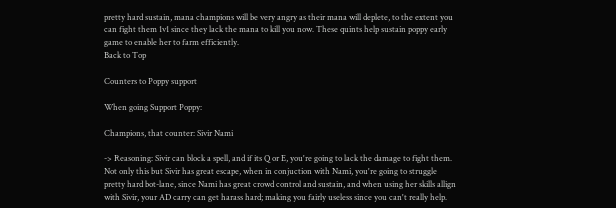pretty hard sustain, mana champions will be very angry as their mana will deplete, to the extent you can fight them 1v1 since they lack the mana to kill you now. These quints help sustain poppy early game to enable her to farm efficiently.
Back to Top

Counters to Poppy support

When going Support Poppy:

Champions, that counter: Sivir Nami

-> Reasoning: Sivir can block a spell, and if its Q or E, you're going to lack the damage to fight them. Not only this but Sivir has great escape, when in conjuction with Nami, you're going to struggle pretty hard bot-lane, since Nami has great crowd control and sustain, and when using her skills allign with Sivir, your AD carry can get harass hard; making you fairly useless since you can't really help.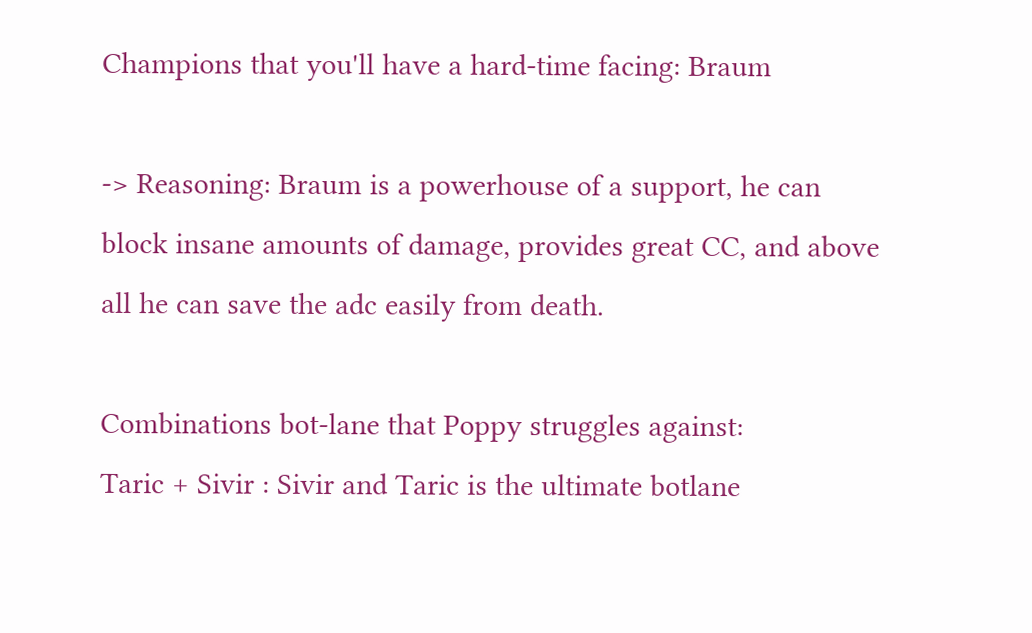Champions that you'll have a hard-time facing: Braum

-> Reasoning: Braum is a powerhouse of a support, he can block insane amounts of damage, provides great CC, and above all he can save the adc easily from death.

Combinations bot-lane that Poppy struggles against:
Taric + Sivir : Sivir and Taric is the ultimate botlane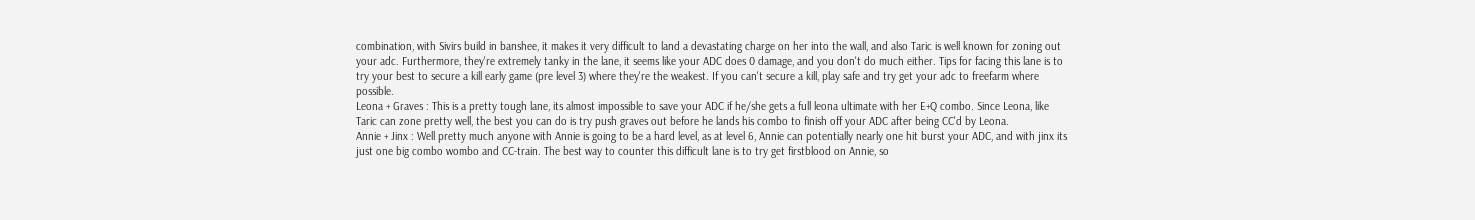combination, with Sivirs build in banshee, it makes it very difficult to land a devastating charge on her into the wall, and also Taric is well known for zoning out your adc. Furthermore, they're extremely tanky in the lane, it seems like your ADC does 0 damage, and you don't do much either. Tips for facing this lane is to try your best to secure a kill early game (pre level 3) where they're the weakest. If you can't secure a kill, play safe and try get your adc to freefarm where possible.
Leona + Graves : This is a pretty tough lane, its almost impossible to save your ADC if he/she gets a full leona ultimate with her E+Q combo. Since Leona, like Taric can zone pretty well, the best you can do is try push graves out before he lands his combo to finish off your ADC after being CC'd by Leona.
Annie + Jinx : Well pretty much anyone with Annie is going to be a hard level, as at level 6, Annie can potentially nearly one hit burst your ADC, and with jinx its just one big combo wombo and CC-train. The best way to counter this difficult lane is to try get firstblood on Annie, so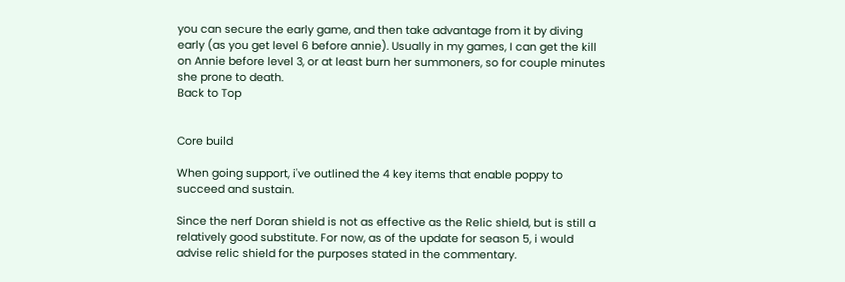you can secure the early game, and then take advantage from it by diving early (as you get level 6 before annie). Usually in my games, I can get the kill on Annie before level 3, or at least burn her summoners, so for couple minutes she prone to death.
Back to Top


Core build

When going support, i've outlined the 4 key items that enable poppy to succeed and sustain.

Since the nerf Doran shield is not as effective as the Relic shield, but is still a relatively good substitute. For now, as of the update for season 5, i would advise relic shield for the purposes stated in the commentary.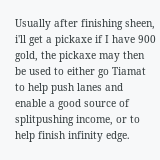Usually after finishing sheen, i'll get a pickaxe if I have 900 gold, the pickaxe may then be used to either go Tiamat to help push lanes and enable a good source of splitpushing income, or to help finish infinity edge.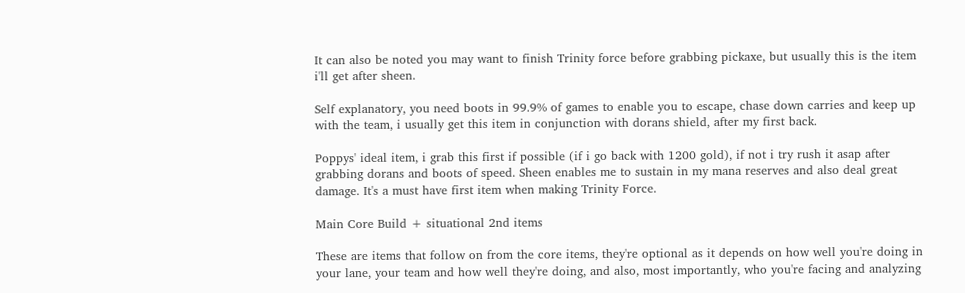It can also be noted you may want to finish Trinity force before grabbing pickaxe, but usually this is the item i'll get after sheen.

Self explanatory, you need boots in 99.9% of games to enable you to escape, chase down carries and keep up with the team, i usually get this item in conjunction with dorans shield, after my first back.

Poppys' ideal item, i grab this first if possible (if i go back with 1200 gold), if not i try rush it asap after grabbing dorans and boots of speed. Sheen enables me to sustain in my mana reserves and also deal great damage. It's a must have first item when making Trinity Force.

Main Core Build + situational 2nd items

These are items that follow on from the core items, they're optional as it depends on how well you're doing in your lane, your team and how well they're doing, and also, most importantly, who you're facing and analyzing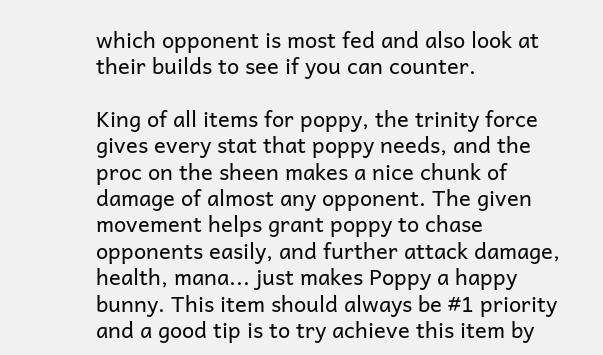which opponent is most fed and also look at their builds to see if you can counter.

King of all items for poppy, the trinity force gives every stat that poppy needs, and the proc on the sheen makes a nice chunk of damage of almost any opponent. The given movement helps grant poppy to chase opponents easily, and further attack damage, health, mana... just makes Poppy a happy bunny. This item should always be #1 priority and a good tip is to try achieve this item by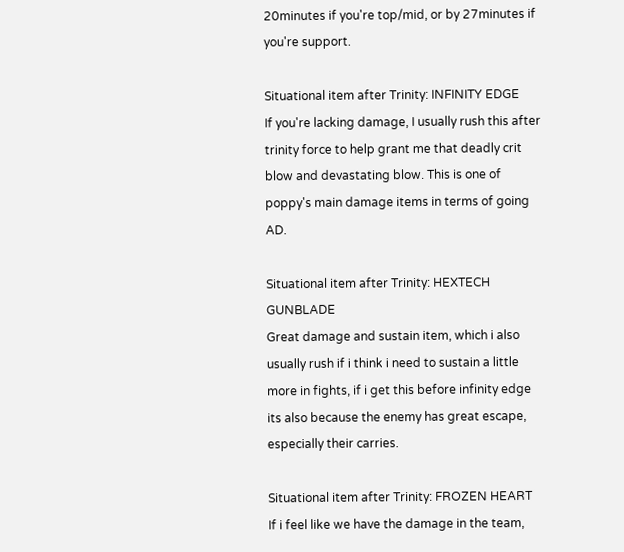20minutes if you're top/mid, or by 27minutes if you're support.

Situational item after Trinity: INFINITY EDGE
If you're lacking damage, I usually rush this after trinity force to help grant me that deadly crit blow and devastating blow. This is one of poppy's main damage items in terms of going AD.

Situational item after Trinity: HEXTECH GUNBLADE
Great damage and sustain item, which i also usually rush if i think i need to sustain a little more in fights, if i get this before infinity edge its also because the enemy has great escape, especially their carries.

Situational item after Trinity: FROZEN HEART
If i feel like we have the damage in the team,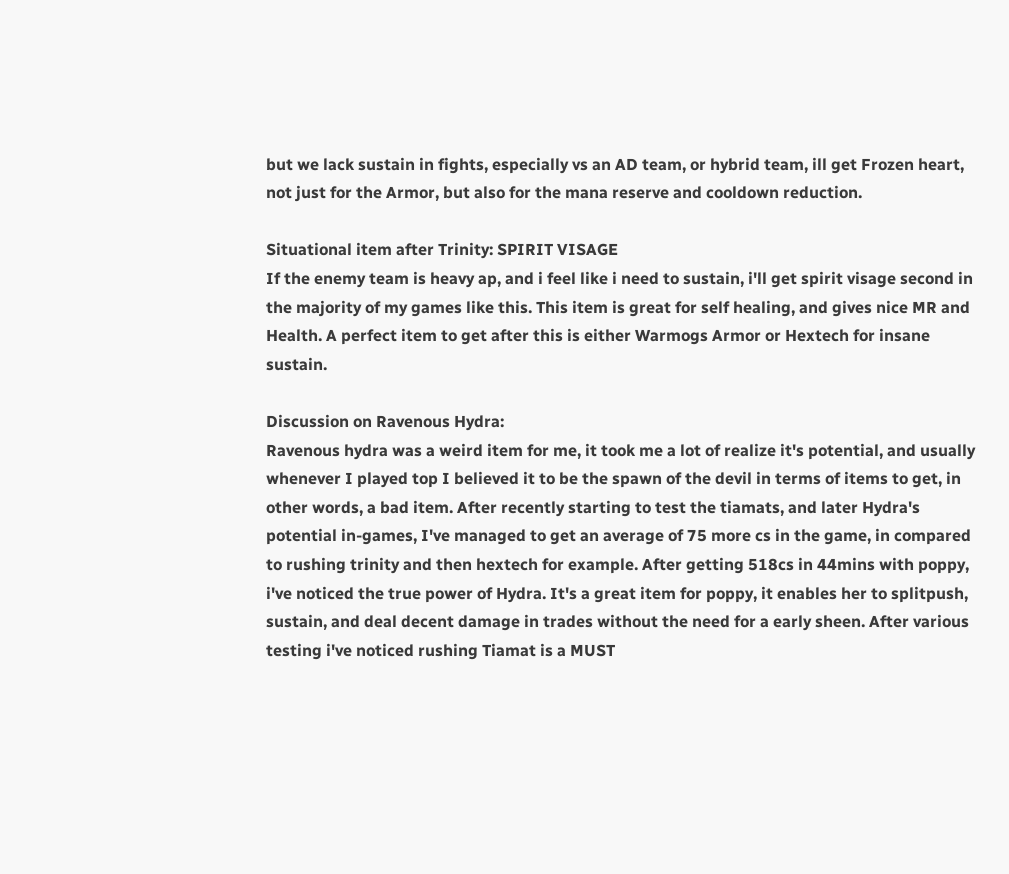but we lack sustain in fights, especially vs an AD team, or hybrid team, ill get Frozen heart, not just for the Armor, but also for the mana reserve and cooldown reduction.

Situational item after Trinity: SPIRIT VISAGE
If the enemy team is heavy ap, and i feel like i need to sustain, i'll get spirit visage second in the majority of my games like this. This item is great for self healing, and gives nice MR and Health. A perfect item to get after this is either Warmogs Armor or Hextech for insane sustain.

Discussion on Ravenous Hydra:
Ravenous hydra was a weird item for me, it took me a lot of realize it's potential, and usually whenever I played top I believed it to be the spawn of the devil in terms of items to get, in other words, a bad item. After recently starting to test the tiamats, and later Hydra's potential in-games, I've managed to get an average of 75 more cs in the game, in compared to rushing trinity and then hextech for example. After getting 518cs in 44mins with poppy, i've noticed the true power of Hydra. It's a great item for poppy, it enables her to splitpush, sustain, and deal decent damage in trades without the need for a early sheen. After various testing i've noticed rushing Tiamat is a MUST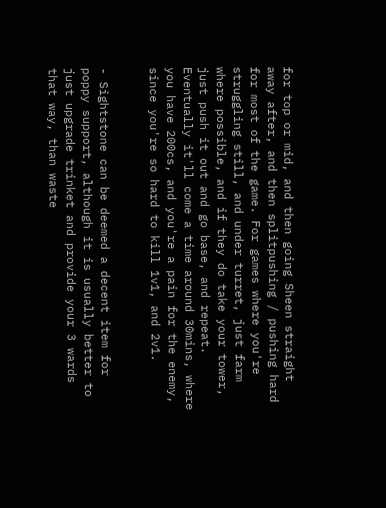for top or mid, and then going Sheen straight away after, and then splitpushing / pushing hard for most of the game. For games where you're struggling still, and under turret, just farm where possible, and if they do take your tower, just push it out and go base, and repeat. Eventually it'll come a time around 30mins, where you have 200cs, and you're a pain for the enemy, since you're so hard to kill 1v1, and 2v1.


- Sightstone can be deemed a decent item for poppy support, although it is usually better to just upgrade trinket and provide your 3 wards that way, than waste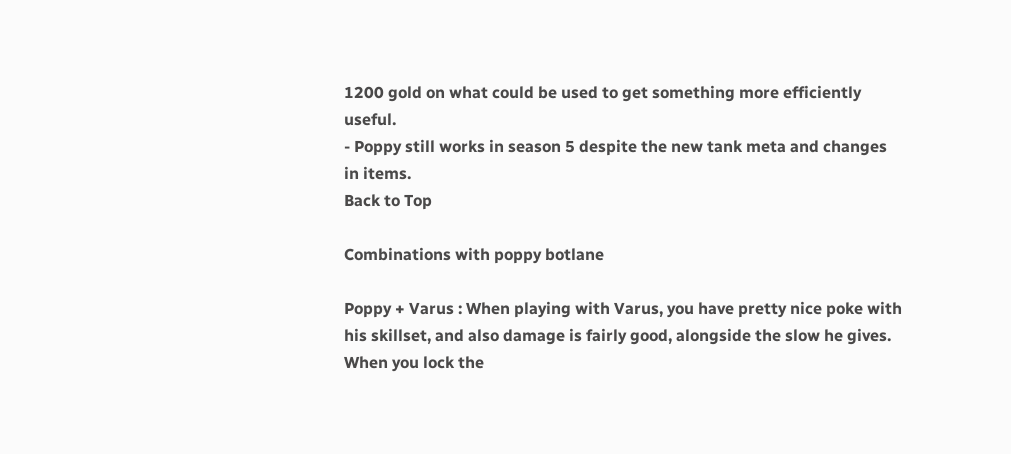1200 gold on what could be used to get something more efficiently useful.
- Poppy still works in season 5 despite the new tank meta and changes in items.
Back to Top

Combinations with poppy botlane

Poppy + Varus : When playing with Varus, you have pretty nice poke with his skillset, and also damage is fairly good, alongside the slow he gives. When you lock the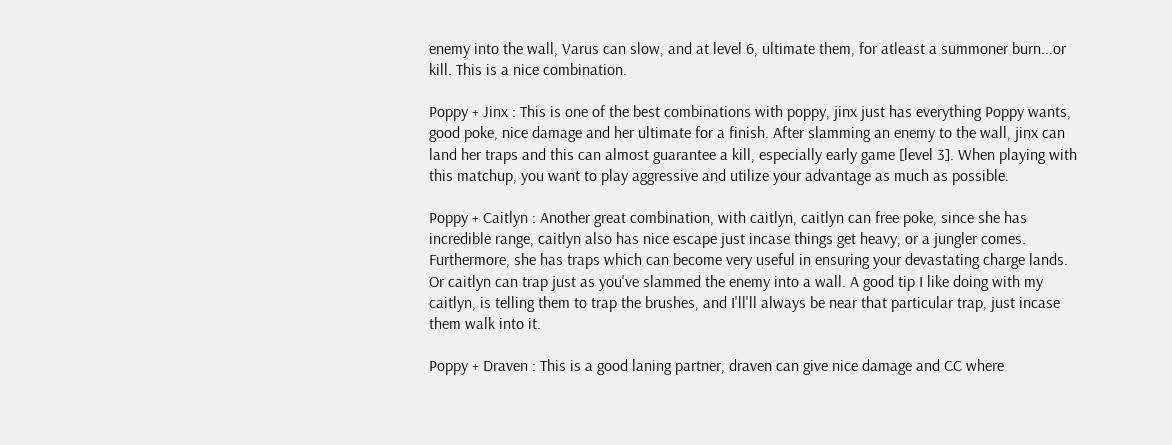enemy into the wall, Varus can slow, and at level 6, ultimate them, for atleast a summoner burn...or kill. This is a nice combination.

Poppy + Jinx : This is one of the best combinations with poppy, jinx just has everything Poppy wants, good poke, nice damage and her ultimate for a finish. After slamming an enemy to the wall, jinx can land her traps and this can almost guarantee a kill, especially early game [level 3]. When playing with this matchup, you want to play aggressive and utilize your advantage as much as possible.

Poppy + Caitlyn : Another great combination, with caitlyn, caitlyn can free poke, since she has incredible range, caitlyn also has nice escape just incase things get heavy, or a jungler comes. Furthermore, she has traps which can become very useful in ensuring your devastating charge lands. Or caitlyn can trap just as you've slammed the enemy into a wall. A good tip I like doing with my caitlyn, is telling them to trap the brushes, and I'll'll always be near that particular trap, just incase them walk into it.

Poppy + Draven : This is a good laning partner, draven can give nice damage and CC where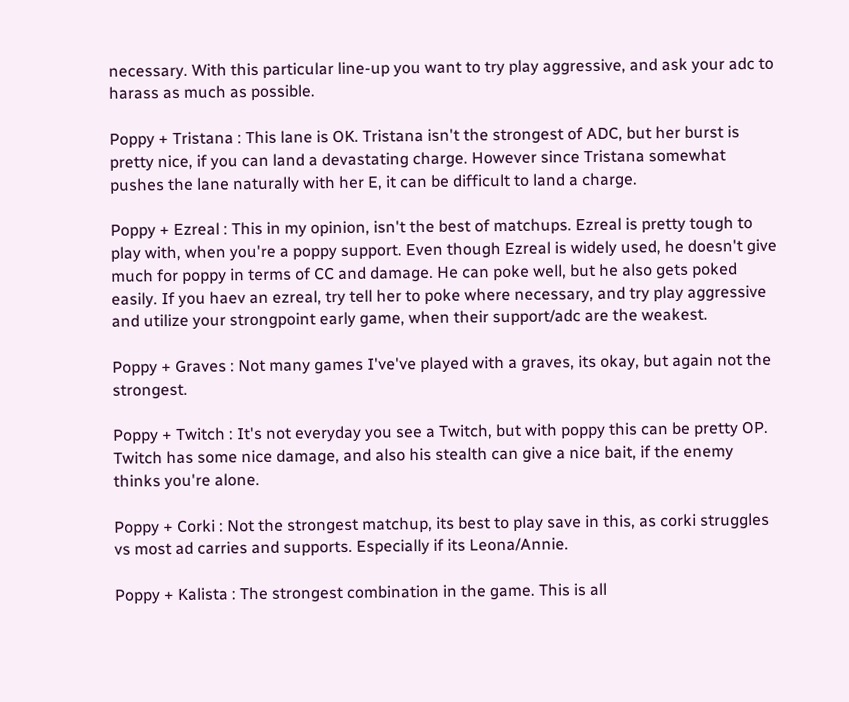necessary. With this particular line-up you want to try play aggressive, and ask your adc to harass as much as possible.

Poppy + Tristana : This lane is OK. Tristana isn't the strongest of ADC, but her burst is pretty nice, if you can land a devastating charge. However since Tristana somewhat pushes the lane naturally with her E, it can be difficult to land a charge.

Poppy + Ezreal : This in my opinion, isn't the best of matchups. Ezreal is pretty tough to play with, when you're a poppy support. Even though Ezreal is widely used, he doesn't give much for poppy in terms of CC and damage. He can poke well, but he also gets poked easily. If you haev an ezreal, try tell her to poke where necessary, and try play aggressive and utilize your strongpoint early game, when their support/adc are the weakest.

Poppy + Graves : Not many games I've've played with a graves, its okay, but again not the strongest.

Poppy + Twitch : It's not everyday you see a Twitch, but with poppy this can be pretty OP. Twitch has some nice damage, and also his stealth can give a nice bait, if the enemy thinks you're alone.

Poppy + Corki : Not the strongest matchup, its best to play save in this, as corki struggles vs most ad carries and supports. Especially if its Leona/Annie.

Poppy + Kalista : The strongest combination in the game. This is all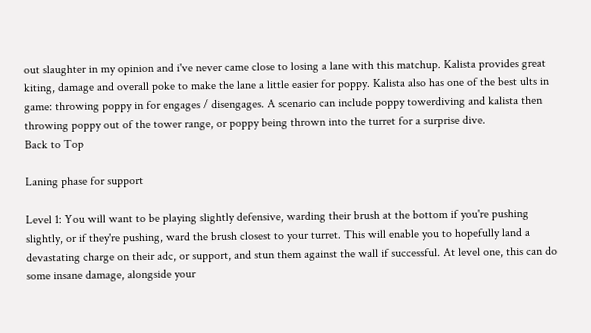out slaughter in my opinion and i've never came close to losing a lane with this matchup. Kalista provides great kiting, damage and overall poke to make the lane a little easier for poppy. Kalista also has one of the best ults in game: throwing poppy in for engages / disengages. A scenario can include poppy towerdiving and kalista then throwing poppy out of the tower range, or poppy being thrown into the turret for a surprise dive.
Back to Top

Laning phase for support

Level 1: You will want to be playing slightly defensive, warding their brush at the bottom if you're pushing slightly, or if they're pushing, ward the brush closest to your turret. This will enable you to hopefully land a devastating charge on their adc, or support, and stun them against the wall if successful. At level one, this can do some insane damage, alongside your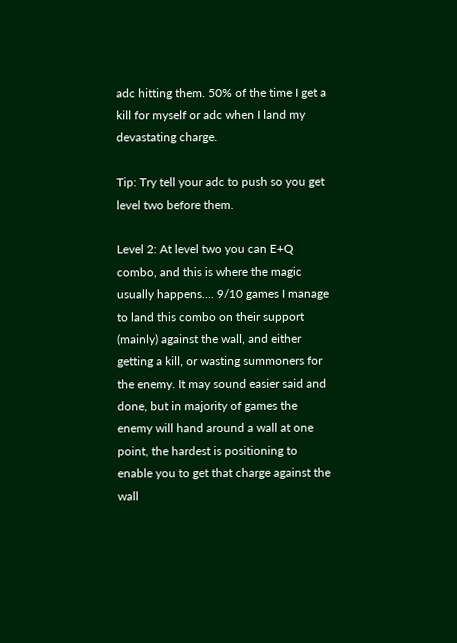adc hitting them. 50% of the time I get a kill for myself or adc when I land my devastating charge.

Tip: Try tell your adc to push so you get level two before them.

Level 2: At level two you can E+Q combo, and this is where the magic usually happens.... 9/10 games I manage to land this combo on their support (mainly) against the wall, and either getting a kill, or wasting summoners for the enemy. It may sound easier said and done, but in majority of games the enemy will hand around a wall at one point, the hardest is positioning to enable you to get that charge against the wall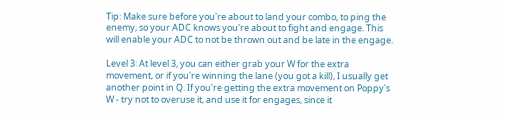Tip: Make sure before you're about to land your combo, to ping the enemy, so your ADC knows you're about to fight and engage. This will enable your ADC to not be thrown out and be late in the engage.

Level 3: At level 3, you can either grab your W for the extra movement, or if you're winning the lane (you got a kill), I usually get another point in Q. If you're getting the extra movement on Poppy's W - try not to overuse it, and use it for engages, since it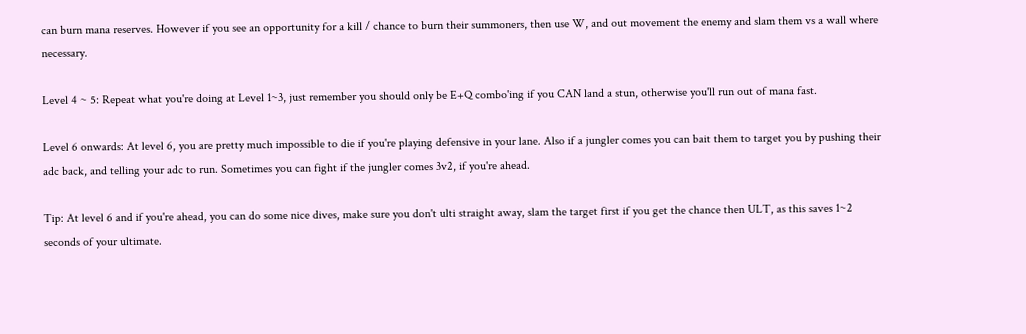can burn mana reserves. However if you see an opportunity for a kill / chance to burn their summoners, then use W, and out movement the enemy and slam them vs a wall where necessary.

Level 4 ~ 5: Repeat what you're doing at Level 1~3, just remember you should only be E+Q combo'ing if you CAN land a stun, otherwise you'll run out of mana fast.

Level 6 onwards: At level 6, you are pretty much impossible to die if you're playing defensive in your lane. Also if a jungler comes you can bait them to target you by pushing their adc back, and telling your adc to run. Sometimes you can fight if the jungler comes 3v2, if you're ahead.

Tip: At level 6 and if you're ahead, you can do some nice dives, make sure you don't ulti straight away, slam the target first if you get the chance then ULT, as this saves 1~2 seconds of your ultimate.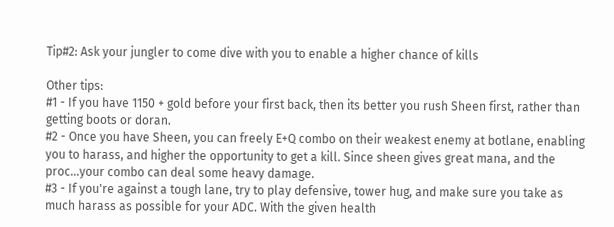Tip#2: Ask your jungler to come dive with you to enable a higher chance of kills

Other tips:
#1 - If you have 1150 + gold before your first back, then its better you rush Sheen first, rather than getting boots or doran.
#2 - Once you have Sheen, you can freely E+Q combo on their weakest enemy at botlane, enabling you to harass, and higher the opportunity to get a kill. Since sheen gives great mana, and the proc...your combo can deal some heavy damage.
#3 - If you're against a tough lane, try to play defensive, tower hug, and make sure you take as much harass as possible for your ADC. With the given health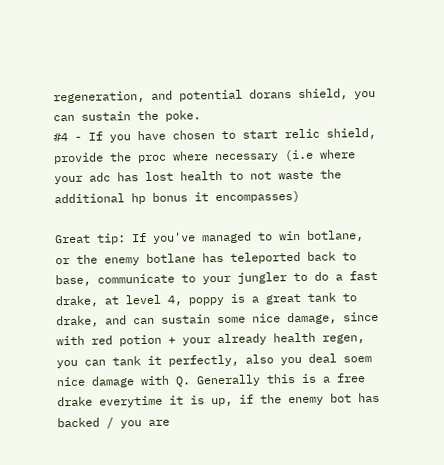regeneration, and potential dorans shield, you can sustain the poke.
#4 - If you have chosen to start relic shield, provide the proc where necessary (i.e where your adc has lost health to not waste the additional hp bonus it encompasses)

Great tip: If you've managed to win botlane, or the enemy botlane has teleported back to base, communicate to your jungler to do a fast drake, at level 4, poppy is a great tank to drake, and can sustain some nice damage, since with red potion + your already health regen, you can tank it perfectly, also you deal soem nice damage with Q. Generally this is a free drake everytime it is up, if the enemy bot has backed / you are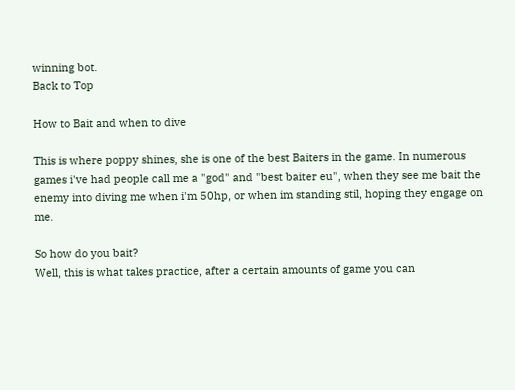winning bot.
Back to Top

How to Bait and when to dive

This is where poppy shines, she is one of the best Baiters in the game. In numerous games i've had people call me a "god" and "best baiter eu", when they see me bait the enemy into diving me when i'm 50hp, or when im standing stil, hoping they engage on me.

So how do you bait?
Well, this is what takes practice, after a certain amounts of game you can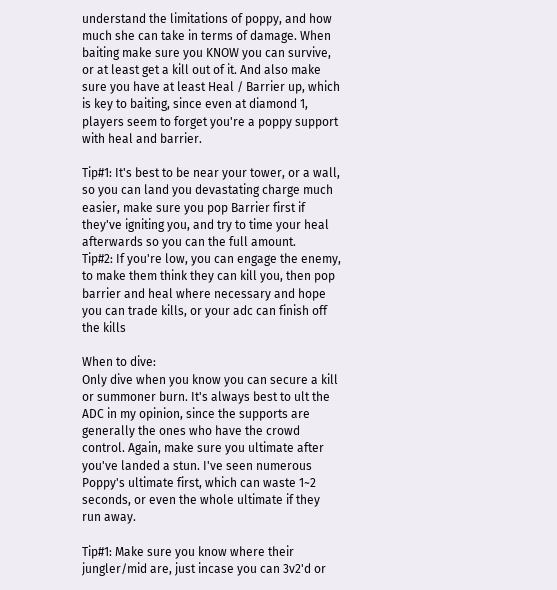understand the limitations of poppy, and how much she can take in terms of damage. When baiting make sure you KNOW you can survive, or at least get a kill out of it. And also make sure you have at least Heal / Barrier up, which is key to baiting, since even at diamond 1, players seem to forget you're a poppy support with heal and barrier.

Tip#1: It's best to be near your tower, or a wall, so you can land you devastating charge much easier, make sure you pop Barrier first if they've igniting you, and try to time your heal afterwards so you can the full amount.
Tip#2: If you're low, you can engage the enemy, to make them think they can kill you, then pop barrier and heal where necessary and hope you can trade kills, or your adc can finish off the kills

When to dive:
Only dive when you know you can secure a kill or summoner burn. It's always best to ult the ADC in my opinion, since the supports are generally the ones who have the crowd control. Again, make sure you ultimate after you've landed a stun. I've seen numerous Poppy's ultimate first, which can waste 1~2 seconds, or even the whole ultimate if they run away.

Tip#1: Make sure you know where their jungler/mid are, just incase you can 3v2'd or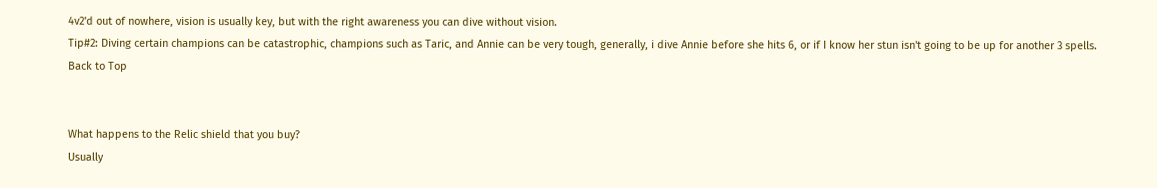4v2'd out of nowhere, vision is usually key, but with the right awareness you can dive without vision.
Tip#2: Diving certain champions can be catastrophic, champions such as Taric, and Annie can be very tough, generally, i dive Annie before she hits 6, or if I know her stun isn't going to be up for another 3 spells.
Back to Top


What happens to the Relic shield that you buy?
Usually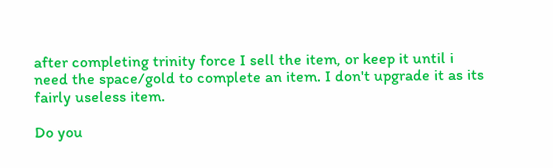after completing trinity force I sell the item, or keep it until i need the space/gold to complete an item. I don't upgrade it as its fairly useless item.

Do you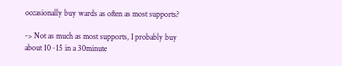occasionally buy wards as often as most supports?

-> Not as much as most supports, I probably buy about 10~15 in a 30minute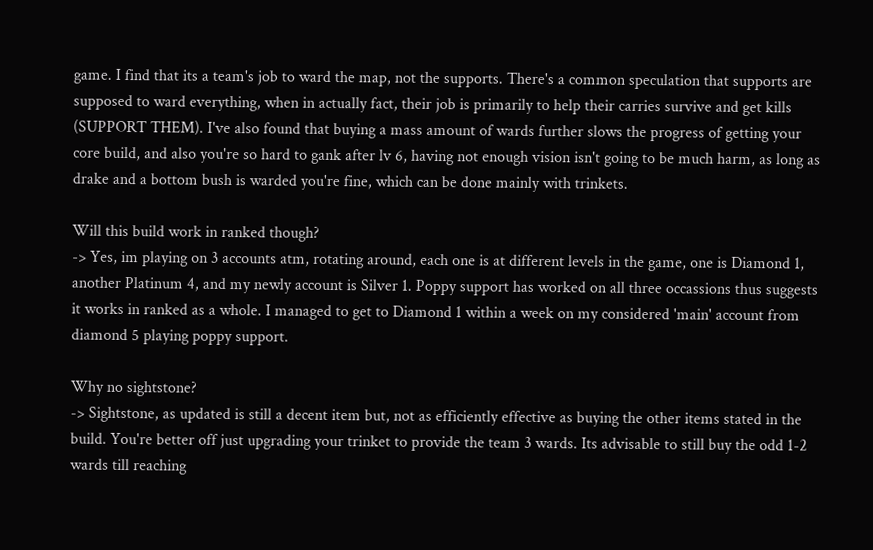game. I find that its a team's job to ward the map, not the supports. There's a common speculation that supports are supposed to ward everything, when in actually fact, their job is primarily to help their carries survive and get kills (SUPPORT THEM). I've also found that buying a mass amount of wards further slows the progress of getting your core build, and also you're so hard to gank after lv 6, having not enough vision isn't going to be much harm, as long as drake and a bottom bush is warded you're fine, which can be done mainly with trinkets.

Will this build work in ranked though?
-> Yes, im playing on 3 accounts atm, rotating around, each one is at different levels in the game, one is Diamond 1, another Platinum 4, and my newly account is Silver 1. Poppy support has worked on all three occassions thus suggests it works in ranked as a whole. I managed to get to Diamond 1 within a week on my considered 'main' account from diamond 5 playing poppy support.

Why no sightstone?
-> Sightstone, as updated is still a decent item but, not as efficiently effective as buying the other items stated in the build. You're better off just upgrading your trinket to provide the team 3 wards. Its advisable to still buy the odd 1-2 wards till reaching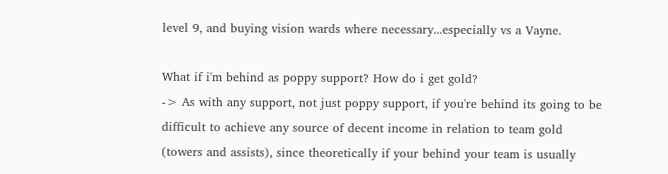level 9, and buying vision wards where necessary...especially vs a Vayne.

What if i'm behind as poppy support? How do i get gold?
-> As with any support, not just poppy support, if you're behind its going to be difficult to achieve any source of decent income in relation to team gold (towers and assists), since theoretically if your behind your team is usually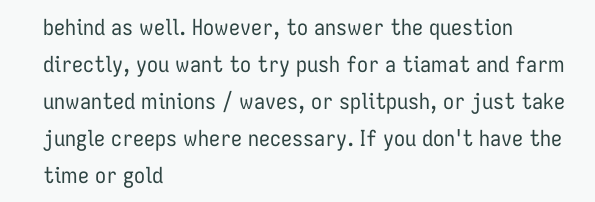behind as well. However, to answer the question directly, you want to try push for a tiamat and farm unwanted minions / waves, or splitpush, or just take jungle creeps where necessary. If you don't have the time or gold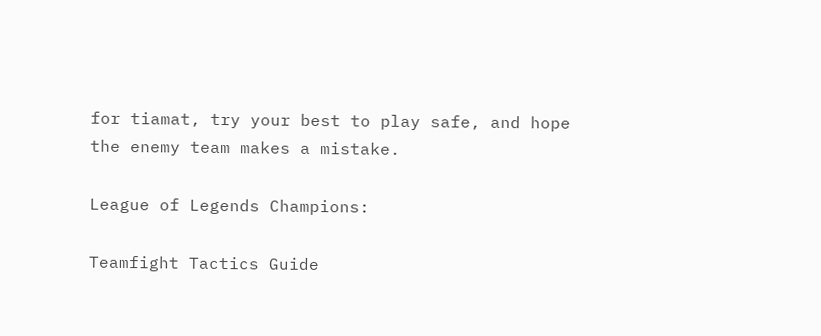for tiamat, try your best to play safe, and hope the enemy team makes a mistake.

League of Legends Champions:

Teamfight Tactics Guide